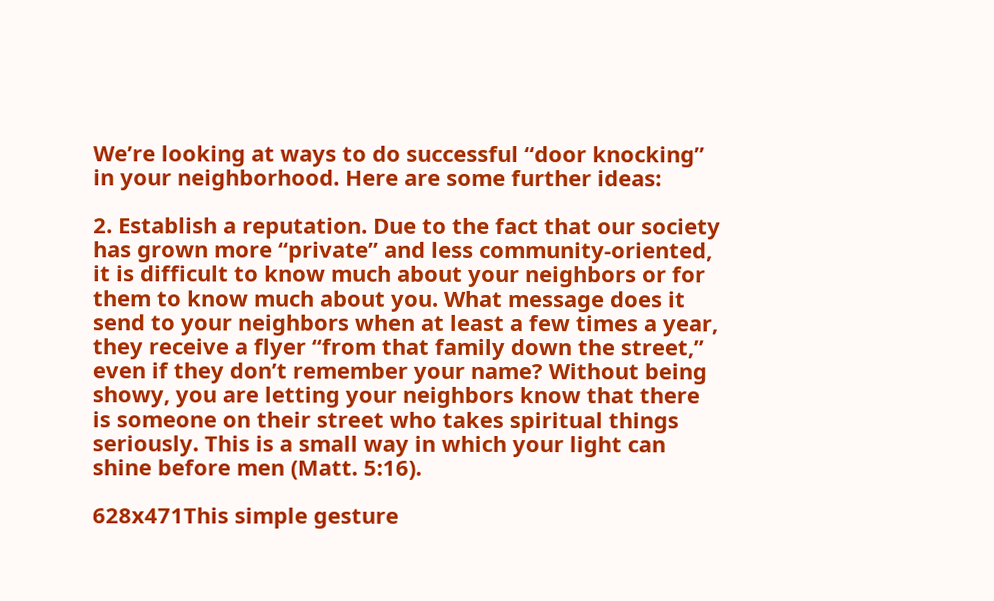We’re looking at ways to do successful “door knocking” in your neighborhood. Here are some further ideas:

2. Establish a reputation. Due to the fact that our society has grown more “private” and less community-oriented, it is difficult to know much about your neighbors or for them to know much about you. What message does it send to your neighbors when at least a few times a year, they receive a flyer “from that family down the street,” even if they don’t remember your name? Without being showy, you are letting your neighbors know that there is someone on their street who takes spiritual things seriously. This is a small way in which your light can shine before men (Matt. 5:16).

628x471This simple gesture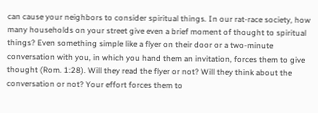can cause your neighbors to consider spiritual things. In our rat-race society, how many households on your street give even a brief moment of thought to spiritual things? Even something simple like a flyer on their door or a two-minute conversation with you, in which you hand them an invitation, forces them to give thought (Rom. 1:28). Will they read the flyer or not? Will they think about the conversation or not? Your effort forces them to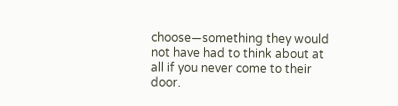choose—something they would not have had to think about at all if you never come to their door.